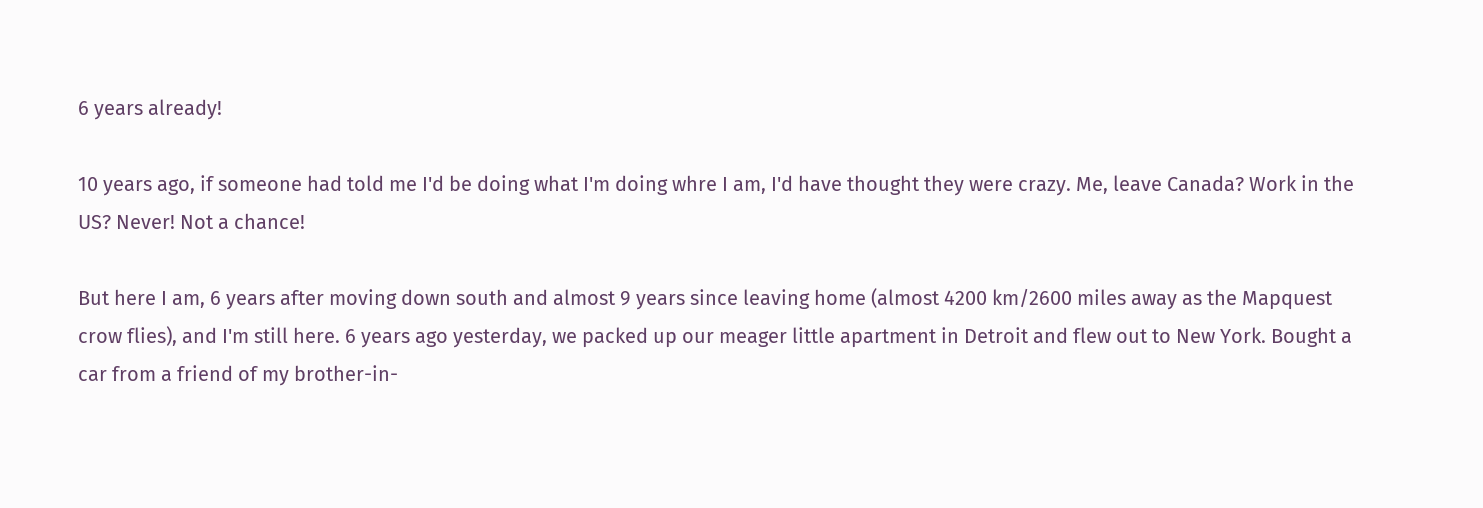6 years already!

10 years ago, if someone had told me I'd be doing what I'm doing whre I am, I'd have thought they were crazy. Me, leave Canada? Work in the US? Never! Not a chance!

But here I am, 6 years after moving down south and almost 9 years since leaving home (almost 4200 km/2600 miles away as the Mapquest crow flies), and I'm still here. 6 years ago yesterday, we packed up our meager little apartment in Detroit and flew out to New York. Bought a car from a friend of my brother-in-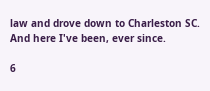law and drove down to Charleston SC. And here I've been, ever since.

6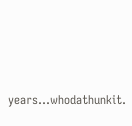years...whodathunkit.